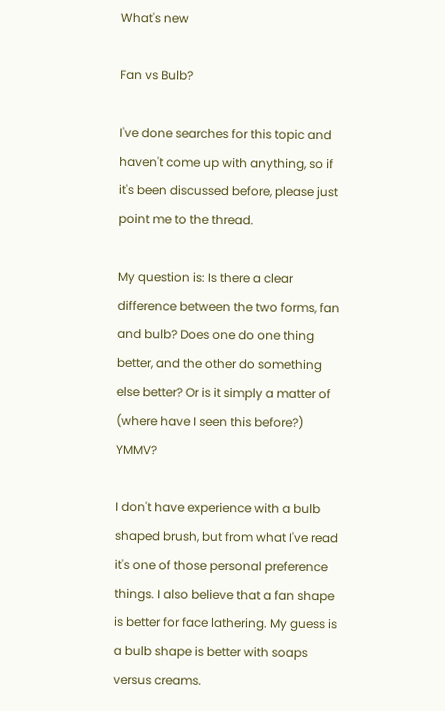What's new

Fan vs Bulb?

I've done searches for this topic and haven't come up with anything, so if it's been discussed before, please just point me to the thread.

My question is: Is there a clear difference between the two forms, fan and bulb? Does one do one thing better, and the other do something else better? Or is it simply a matter of (where have I seen this before?) YMMV?

I don't have experience with a bulb shaped brush, but from what I've read it's one of those personal preference things. I also believe that a fan shape is better for face lathering. My guess is a bulb shape is better with soaps versus creams.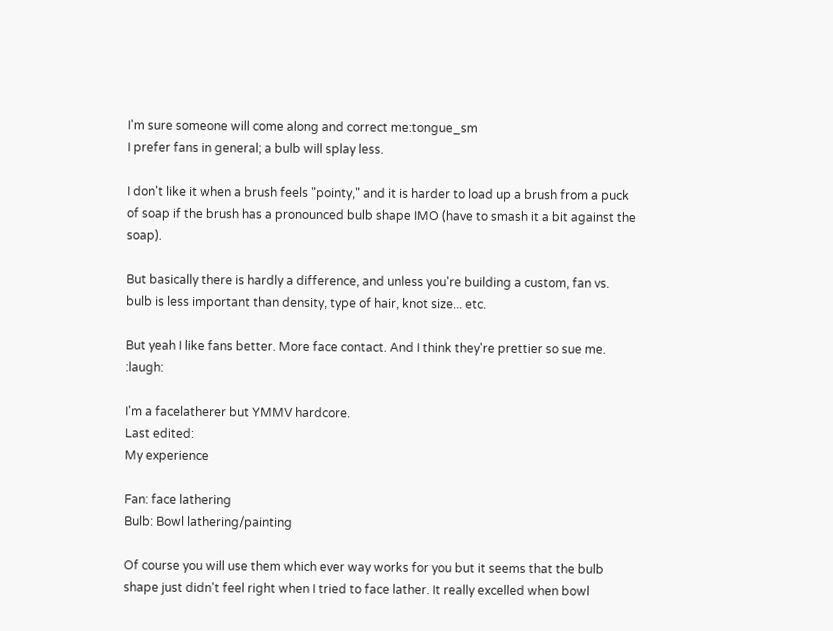I'm sure someone will come along and correct me:tongue_sm
I prefer fans in general; a bulb will splay less.

I don't like it when a brush feels "pointy," and it is harder to load up a brush from a puck of soap if the brush has a pronounced bulb shape IMO (have to smash it a bit against the soap).

But basically there is hardly a difference, and unless you're building a custom, fan vs. bulb is less important than density, type of hair, knot size... etc.

But yeah I like fans better. More face contact. And I think they're prettier so sue me. :laugh:

I'm a facelatherer but YMMV hardcore.
Last edited:
My experience

Fan: face lathering
Bulb: Bowl lathering/painting

Of course you will use them which ever way works for you but it seems that the bulb shape just didn't feel right when I tried to face lather. It really excelled when bowl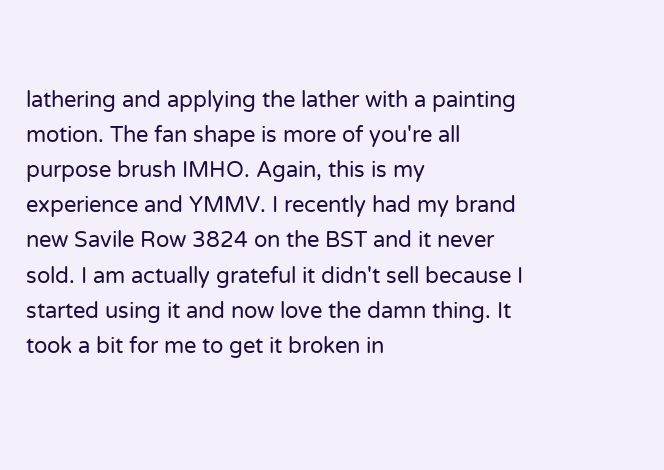lathering and applying the lather with a painting motion. The fan shape is more of you're all purpose brush IMHO. Again, this is my experience and YMMV. I recently had my brand new Savile Row 3824 on the BST and it never sold. I am actually grateful it didn't sell because I started using it and now love the damn thing. It took a bit for me to get it broken in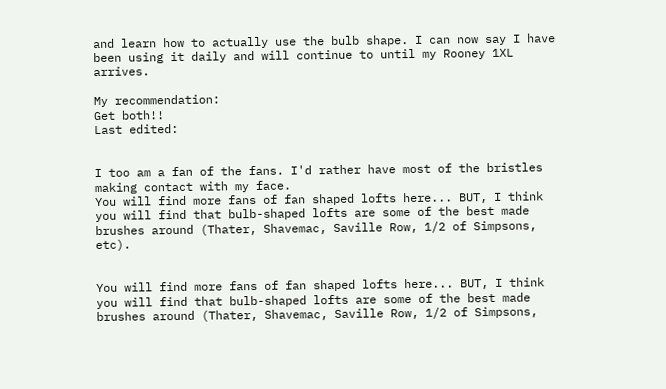and learn how to actually use the bulb shape. I can now say I have been using it daily and will continue to until my Rooney 1XL arrives.

My recommendation:
Get both!!
Last edited:


I too am a fan of the fans. I'd rather have most of the bristles making contact with my face.
You will find more fans of fan shaped lofts here... BUT, I think you will find that bulb-shaped lofts are some of the best made brushes around (Thater, Shavemac, Saville Row, 1/2 of Simpsons, etc).


You will find more fans of fan shaped lofts here... BUT, I think you will find that bulb-shaped lofts are some of the best made brushes around (Thater, Shavemac, Saville Row, 1/2 of Simpsons,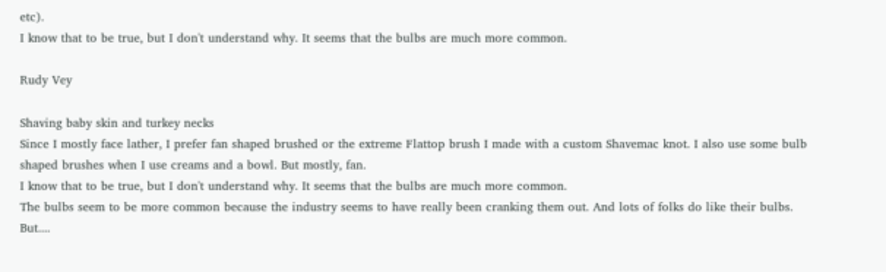etc).
I know that to be true, but I don't understand why. It seems that the bulbs are much more common.

Rudy Vey

Shaving baby skin and turkey necks
Since I mostly face lather, I prefer fan shaped brushed or the extreme Flattop brush I made with a custom Shavemac knot. I also use some bulb shaped brushes when I use creams and a bowl. But mostly, fan.
I know that to be true, but I don't understand why. It seems that the bulbs are much more common.
The bulbs seem to be more common because the industry seems to have really been cranking them out. And lots of folks do like their bulbs. But....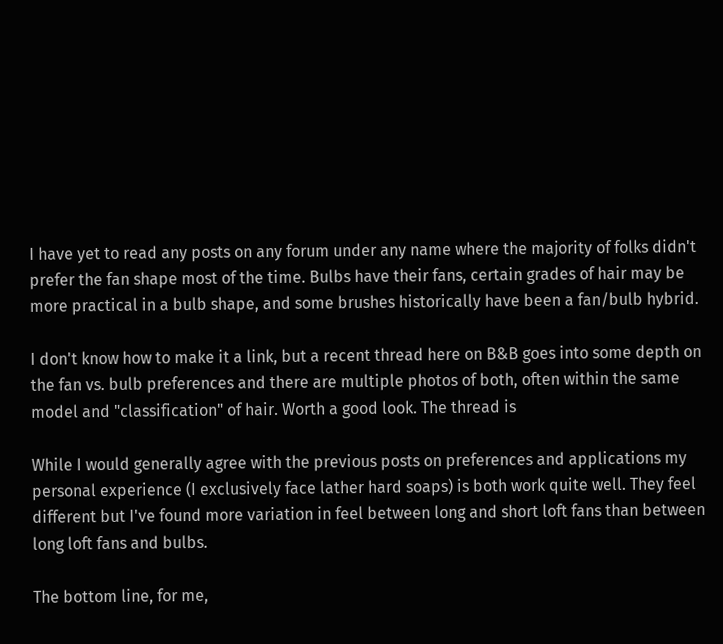I have yet to read any posts on any forum under any name where the majority of folks didn't prefer the fan shape most of the time. Bulbs have their fans, certain grades of hair may be more practical in a bulb shape, and some brushes historically have been a fan/bulb hybrid.

I don't know how to make it a link, but a recent thread here on B&B goes into some depth on the fan vs. bulb preferences and there are multiple photos of both, often within the same model and "classification" of hair. Worth a good look. The thread is

While I would generally agree with the previous posts on preferences and applications my personal experience (I exclusively face lather hard soaps) is both work quite well. They feel different but I've found more variation in feel between long and short loft fans than between long loft fans and bulbs.

The bottom line, for me,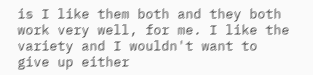is I like them both and they both work very well, for me. I like the variety and I wouldn't want to give up either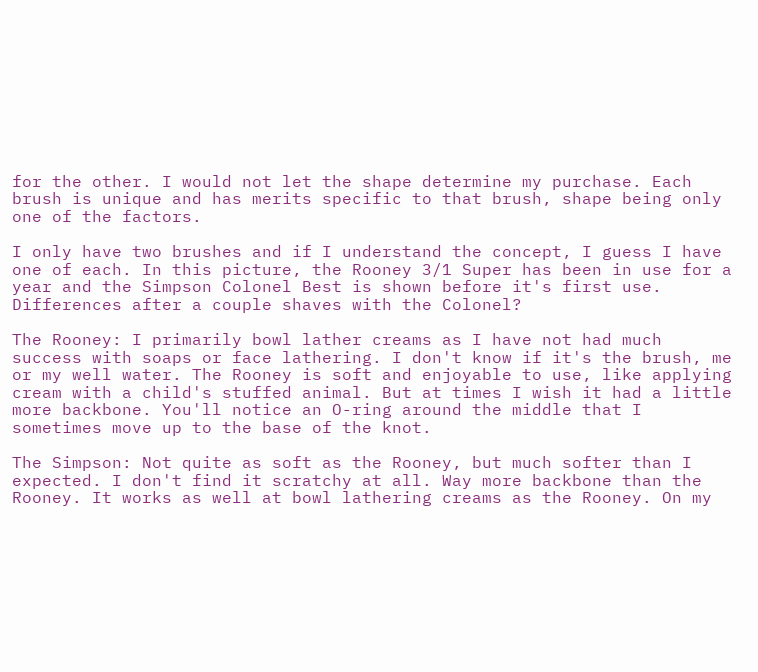for the other. I would not let the shape determine my purchase. Each brush is unique and has merits specific to that brush, shape being only one of the factors.

I only have two brushes and if I understand the concept, I guess I have one of each. In this picture, the Rooney 3/1 Super has been in use for a year and the Simpson Colonel Best is shown before it's first use. Differences after a couple shaves with the Colonel?

The Rooney: I primarily bowl lather creams as I have not had much success with soaps or face lathering. I don't know if it's the brush, me or my well water. The Rooney is soft and enjoyable to use, like applying cream with a child's stuffed animal. But at times I wish it had a little more backbone. You'll notice an O-ring around the middle that I sometimes move up to the base of the knot.

The Simpson: Not quite as soft as the Rooney, but much softer than I expected. I don't find it scratchy at all. Way more backbone than the Rooney. It works as well at bowl lathering creams as the Rooney. On my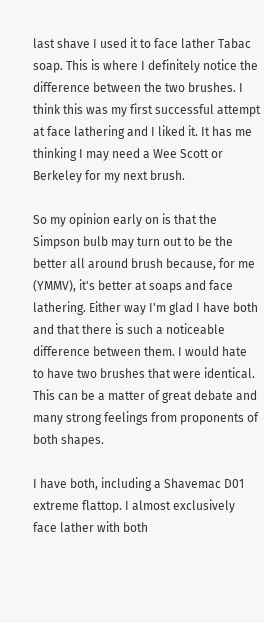last shave I used it to face lather Tabac soap. This is where I definitely notice the difference between the two brushes. I think this was my first successful attempt at face lathering and I liked it. It has me thinking I may need a Wee Scott or Berkeley for my next brush.

So my opinion early on is that the Simpson bulb may turn out to be the better all around brush because, for me (YMMV), it's better at soaps and face lathering. Either way I'm glad I have both and that there is such a noticeable difference between them. I would hate to have two brushes that were identical.
This can be a matter of great debate and many strong feelings from proponents of both shapes.

I have both, including a Shavemac D01 extreme flattop. I almost exclusively face lather with both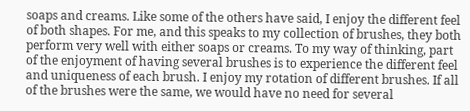soaps and creams. Like some of the others have said, I enjoy the different feel of both shapes. For me, and this speaks to my collection of brushes, they both perform very well with either soaps or creams. To my way of thinking, part of the enjoyment of having several brushes is to experience the different feel and uniqueness of each brush. I enjoy my rotation of different brushes. If all of the brushes were the same, we would have no need for several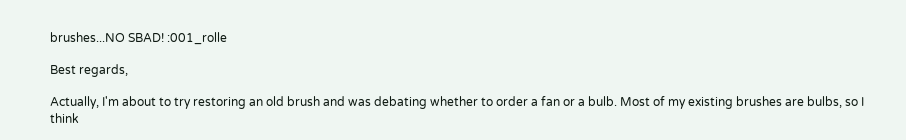brushes...NO SBAD! :001_rolle

Best regards,

Actually, I'm about to try restoring an old brush and was debating whether to order a fan or a bulb. Most of my existing brushes are bulbs, so I think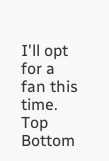I'll opt for a fan this time.
Top Bottom